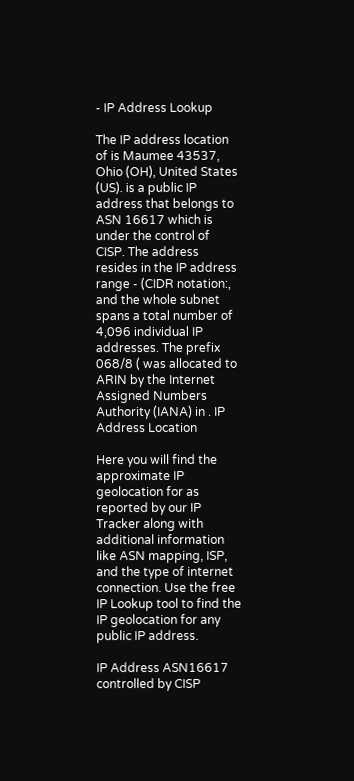- IP Address Lookup

The IP address location of is Maumee 43537, Ohio (OH), United States (US). is a public IP address that belongs to ASN 16617 which is under the control of CISP. The address resides in the IP address range - (CIDR notation:, and the whole subnet spans a total number of 4,096 individual IP addresses. The prefix 068/8 ( was allocated to ARIN by the Internet Assigned Numbers Authority (IANA) in . IP Address Location

Here you will find the approximate IP geolocation for as reported by our IP Tracker along with additional information like ASN mapping, ISP, and the type of internet connection. Use the free IP Lookup tool to find the IP geolocation for any public IP address.

IP Address ASN16617 controlled by CISP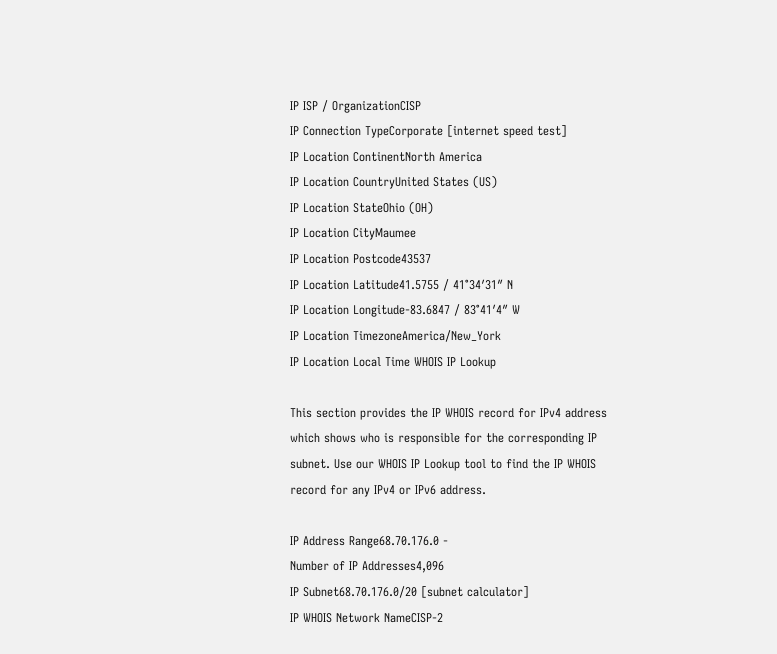IP ISP / OrganizationCISP
IP Connection TypeCorporate [internet speed test]
IP Location ContinentNorth America
IP Location CountryUnited States (US)
IP Location StateOhio (OH)
IP Location CityMaumee
IP Location Postcode43537
IP Location Latitude41.5755 / 41°34′31″ N
IP Location Longitude-83.6847 / 83°41′4″ W
IP Location TimezoneAmerica/New_York
IP Location Local Time WHOIS IP Lookup

This section provides the IP WHOIS record for IPv4 address which shows who is responsible for the corresponding IP subnet. Use our WHOIS IP Lookup tool to find the IP WHOIS record for any IPv4 or IPv6 address.

IP Address Range68.70.176.0 -
Number of IP Addresses4,096
IP Subnet68.70.176.0/20 [subnet calculator]
IP WHOIS Network NameCISP-2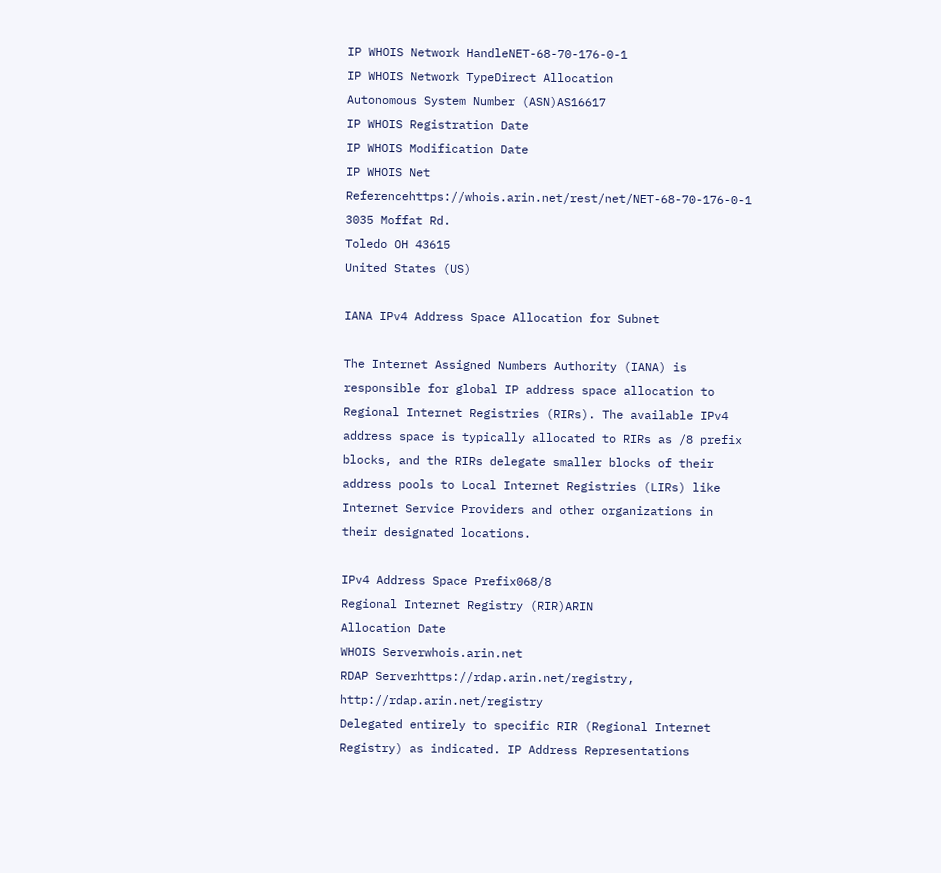IP WHOIS Network HandleNET-68-70-176-0-1
IP WHOIS Network TypeDirect Allocation
Autonomous System Number (ASN)AS16617
IP WHOIS Registration Date
IP WHOIS Modification Date
IP WHOIS Net Referencehttps://whois.arin.net/rest/net/NET-68-70-176-0-1
3035 Moffat Rd.
Toledo OH 43615
United States (US)

IANA IPv4 Address Space Allocation for Subnet

The Internet Assigned Numbers Authority (IANA) is responsible for global IP address space allocation to Regional Internet Registries (RIRs). The available IPv4 address space is typically allocated to RIRs as /8 prefix blocks, and the RIRs delegate smaller blocks of their address pools to Local Internet Registries (LIRs) like Internet Service Providers and other organizations in their designated locations.

IPv4 Address Space Prefix068/8
Regional Internet Registry (RIR)ARIN
Allocation Date
WHOIS Serverwhois.arin.net
RDAP Serverhttps://rdap.arin.net/registry, http://rdap.arin.net/registry
Delegated entirely to specific RIR (Regional Internet Registry) as indicated. IP Address Representations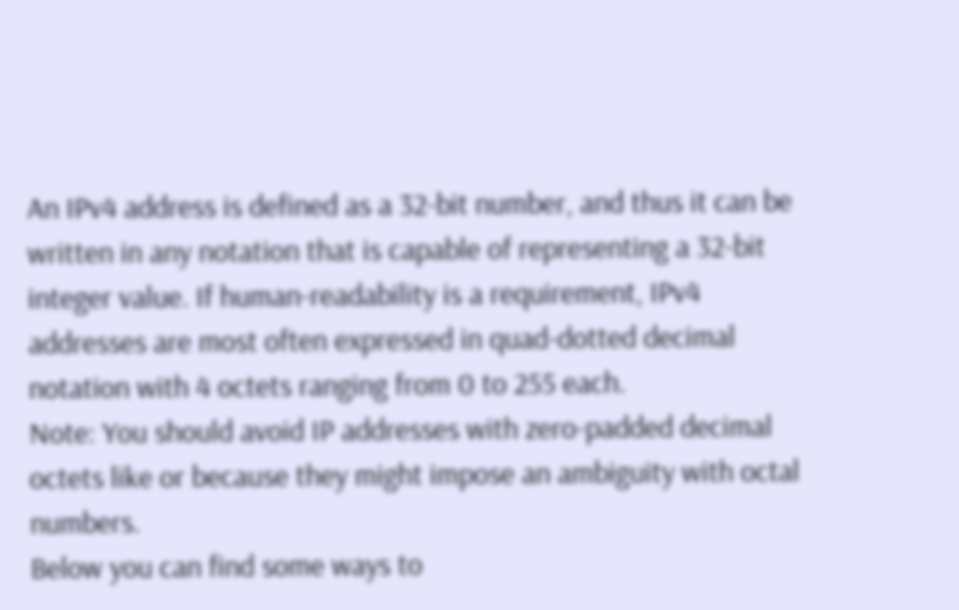An IPv4 address is defined as a 32-bit number, and thus it can be written in any notation that is capable of representing a 32-bit integer value. If human-readability is a requirement, IPv4 addresses are most often expressed in quad-dotted decimal notation with 4 octets ranging from 0 to 255 each.
Note: You should avoid IP addresses with zero-padded decimal octets like or because they might impose an ambiguity with octal numbers.
Below you can find some ways to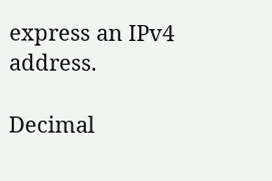express an IPv4 address.

Decimal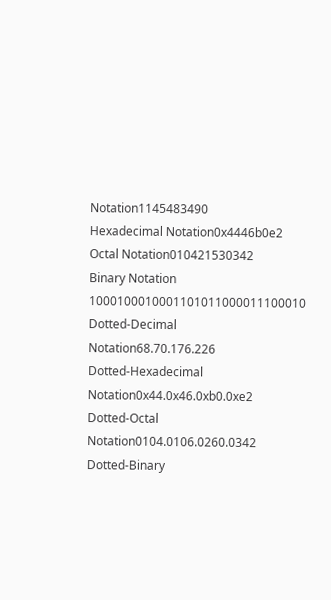Notation1145483490
Hexadecimal Notation0x4446b0e2
Octal Notation010421530342
Binary Notation 1000100010001101011000011100010
Dotted-Decimal Notation68.70.176.226
Dotted-Hexadecimal Notation0x44.0x46.0xb0.0xe2
Dotted-Octal Notation0104.0106.0260.0342
Dotted-Binary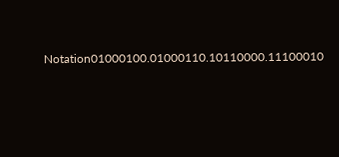Notation01000100.01000110.10110000.11100010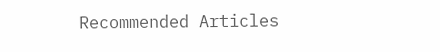Recommended Articles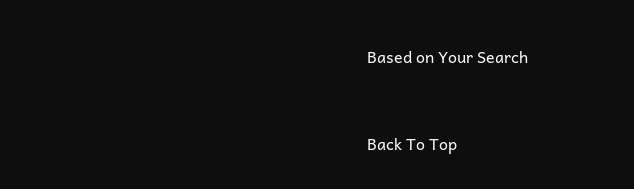Based on Your Search


Back To Top